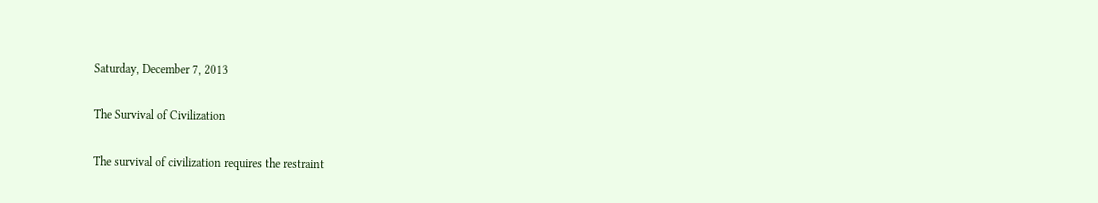Saturday, December 7, 2013

The Survival of Civilization

The survival of civilization requires the restraint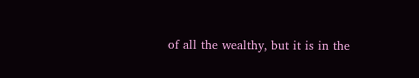of all the wealthy, but it is in the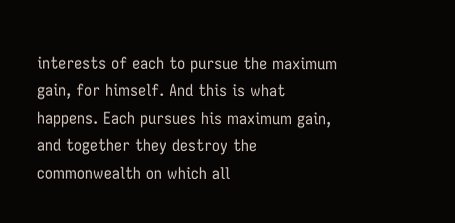interests of each to pursue the maximum gain, for himself. And this is what happens. Each pursues his maximum gain, and together they destroy the commonwealth on which all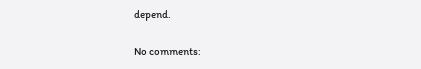depend.

No comments: